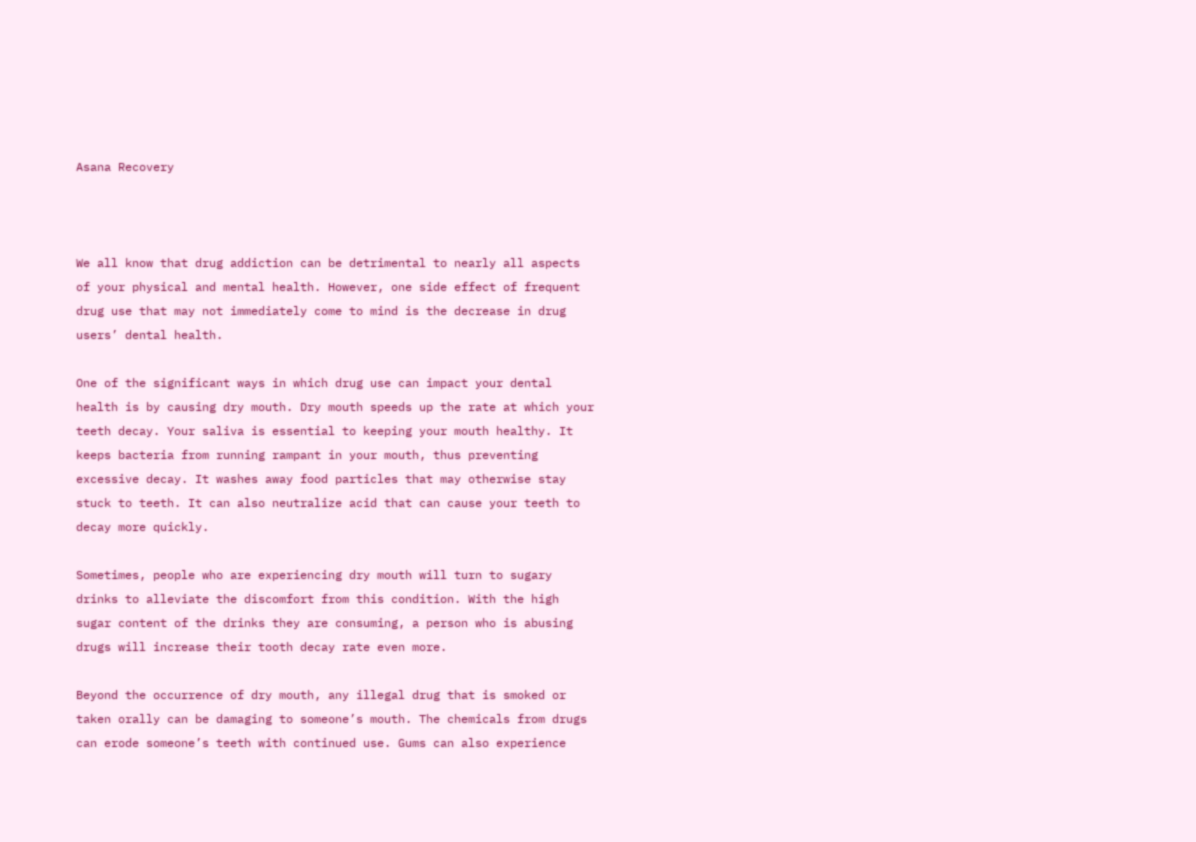Asana Recovery



We all know that drug addiction can be detrimental to nearly all aspects of your physical and mental health. However, one side effect of frequent drug use that may not immediately come to mind is the decrease in drug users’ dental health.

One of the significant ways in which drug use can impact your dental health is by causing dry mouth. Dry mouth speeds up the rate at which your teeth decay. Your saliva is essential to keeping your mouth healthy. It keeps bacteria from running rampant in your mouth, thus preventing excessive decay. It washes away food particles that may otherwise stay stuck to teeth. It can also neutralize acid that can cause your teeth to decay more quickly.

Sometimes, people who are experiencing dry mouth will turn to sugary drinks to alleviate the discomfort from this condition. With the high sugar content of the drinks they are consuming, a person who is abusing drugs will increase their tooth decay rate even more.

Beyond the occurrence of dry mouth, any illegal drug that is smoked or taken orally can be damaging to someone’s mouth. The chemicals from drugs can erode someone’s teeth with continued use. Gums can also experience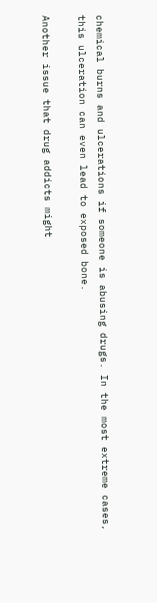chemical burns and ulcerations if someone is abusing drugs. In the most extreme cases, this ulceration can even lead to exposed bone.

Another issue that drug addicts might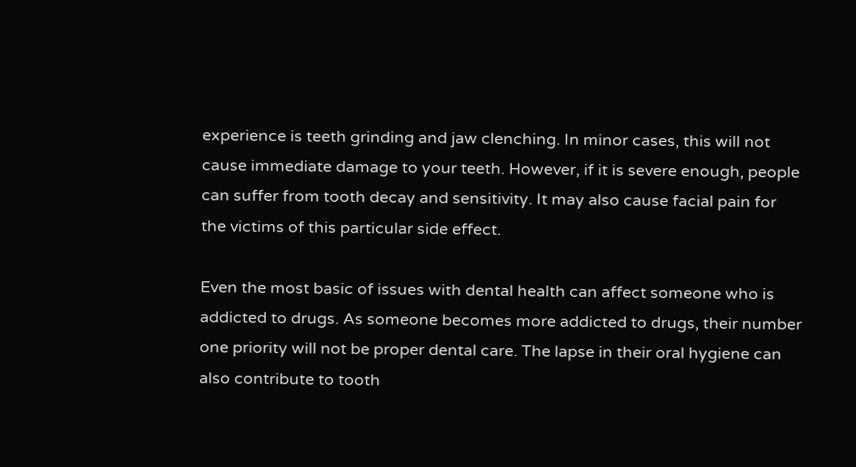experience is teeth grinding and jaw clenching. In minor cases, this will not cause immediate damage to your teeth. However, if it is severe enough, people can suffer from tooth decay and sensitivity. It may also cause facial pain for the victims of this particular side effect.

Even the most basic of issues with dental health can affect someone who is addicted to drugs. As someone becomes more addicted to drugs, their number one priority will not be proper dental care. The lapse in their oral hygiene can also contribute to tooth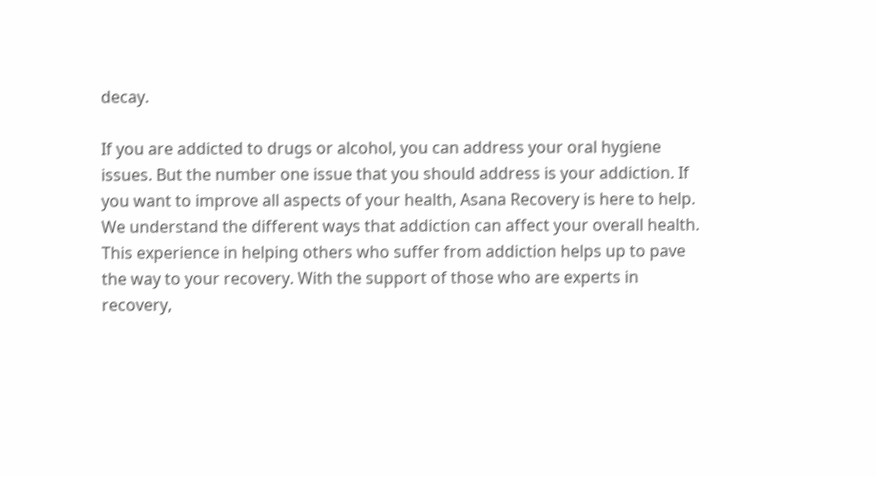decay.

If you are addicted to drugs or alcohol, you can address your oral hygiene issues. But the number one issue that you should address is your addiction. If you want to improve all aspects of your health, Asana Recovery is here to help. We understand the different ways that addiction can affect your overall health. This experience in helping others who suffer from addiction helps up to pave the way to your recovery. With the support of those who are experts in recovery,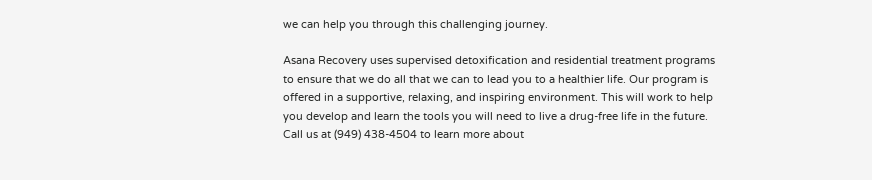we can help you through this challenging journey.

Asana Recovery uses supervised detoxification and residential treatment programs to ensure that we do all that we can to lead you to a healthier life. Our program is offered in a supportive, relaxing, and inspiring environment. This will work to help you develop and learn the tools you will need to live a drug-free life in the future. Call us at (949) 438-4504 to learn more about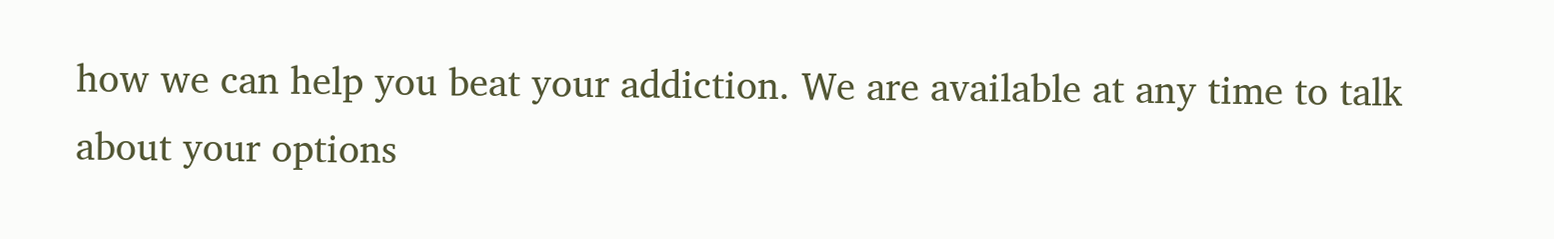how we can help you beat your addiction. We are available at any time to talk about your options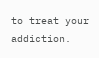to treat your addiction.